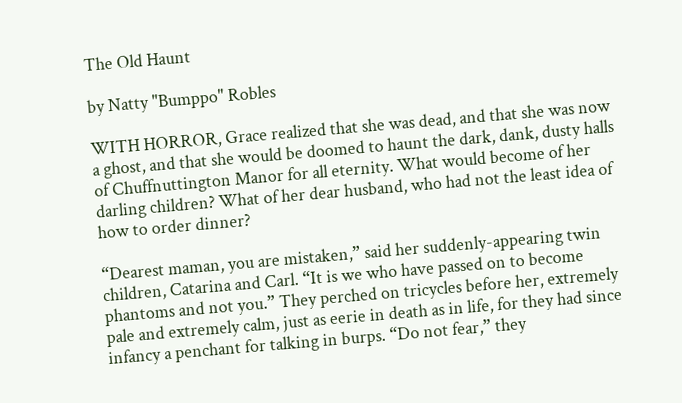The Old Haunt

by Natty "Bumppo" Robles

WITH HORROR, Grace realized that she was dead, and that she was now a ghost, and that she would be doomed to haunt the dark, dank, dusty halls of Chuffnuttington Manor for all eternity. What would become of her darling children? What of her dear husband, who had not the least idea of how to order dinner?

“Dearest maman, you are mistaken,” said her suddenly-appearing twin children, Catarina and Carl. “It is we who have passed on to become phantoms and not you.” They perched on tricycles before her, extremely pale and extremely calm, just as eerie in death as in life, for they had since infancy a penchant for talking in burps. “Do not fear,” they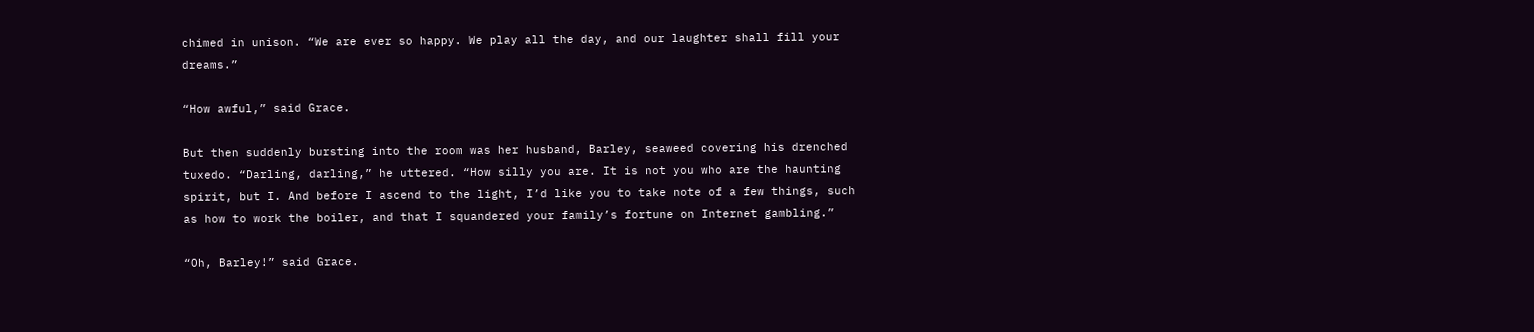chimed in unison. “We are ever so happy. We play all the day, and our laughter shall fill your dreams.”

“How awful,” said Grace.

But then suddenly bursting into the room was her husband, Barley, seaweed covering his drenched tuxedo. “Darling, darling,” he uttered. “How silly you are. It is not you who are the haunting spirit, but I. And before I ascend to the light, I’d like you to take note of a few things, such as how to work the boiler, and that I squandered your family’s fortune on Internet gambling.”

“Oh, Barley!” said Grace.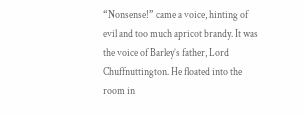“Nonsense!” came a voice, hinting of evil and too much apricot brandy. It was the voice of Barley’s father, Lord Chuffnuttington. He floated into the room in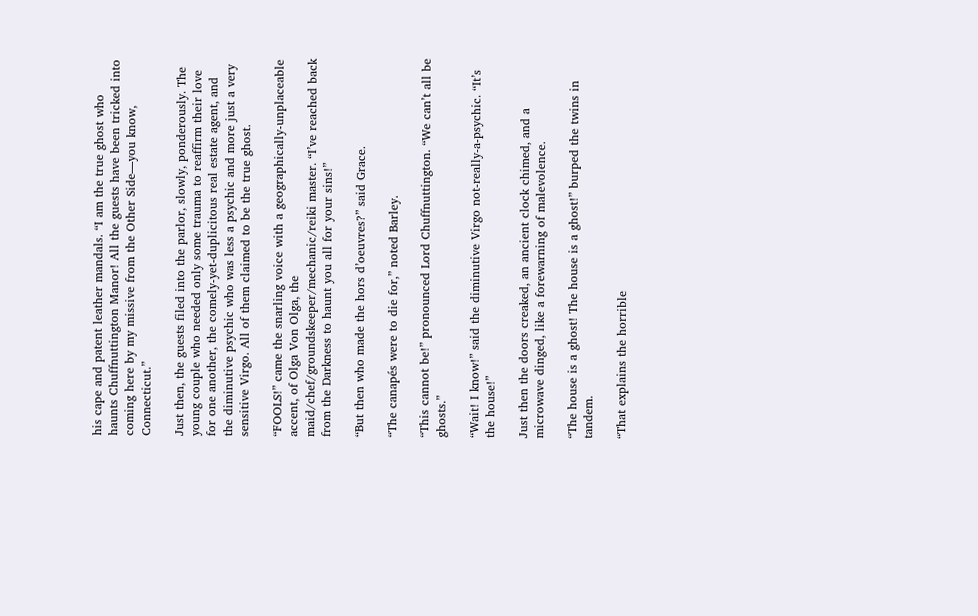his cape and patent leather mandals. “I am the true ghost who haunts Chuffnuttington Manor! All the guests have been tricked into coming here by my missive from the Other Side—you know, Connecticut.”

Just then, the guests filed into the parlor, slowly, ponderously. The young couple who needed only some trauma to reaffirm their love for one another, the comely-yet-duplicitous real estate agent, and the diminutive psychic who was less a psychic and more just a very sensitive Virgo. All of them claimed to be the true ghost.

“FOOLS!” came the snarling voice with a geographically-unplaceable accent, of Olga Von Olga, the maid/chef/groundskeeper/mechanic/reiki master. “I’ve reached back from the Darkness to haunt you all for your sins!”

“But then who made the hors d’oeuvres?” said Grace.

“The canapés were to die for,” noted Barley.

“This cannot be!” pronounced Lord Chuffnuttington. “We can’t all be ghosts.”

“Wait! I know!” said the diminutive Virgo not-really-a-psychic. “It’s the house!”

Just then the doors creaked, an ancient clock chimed, and a microwave dinged, like a forewarning of malevolence.

“The house is a ghost! The house is a ghost!” burped the twins in tandem.

“That explains the horrible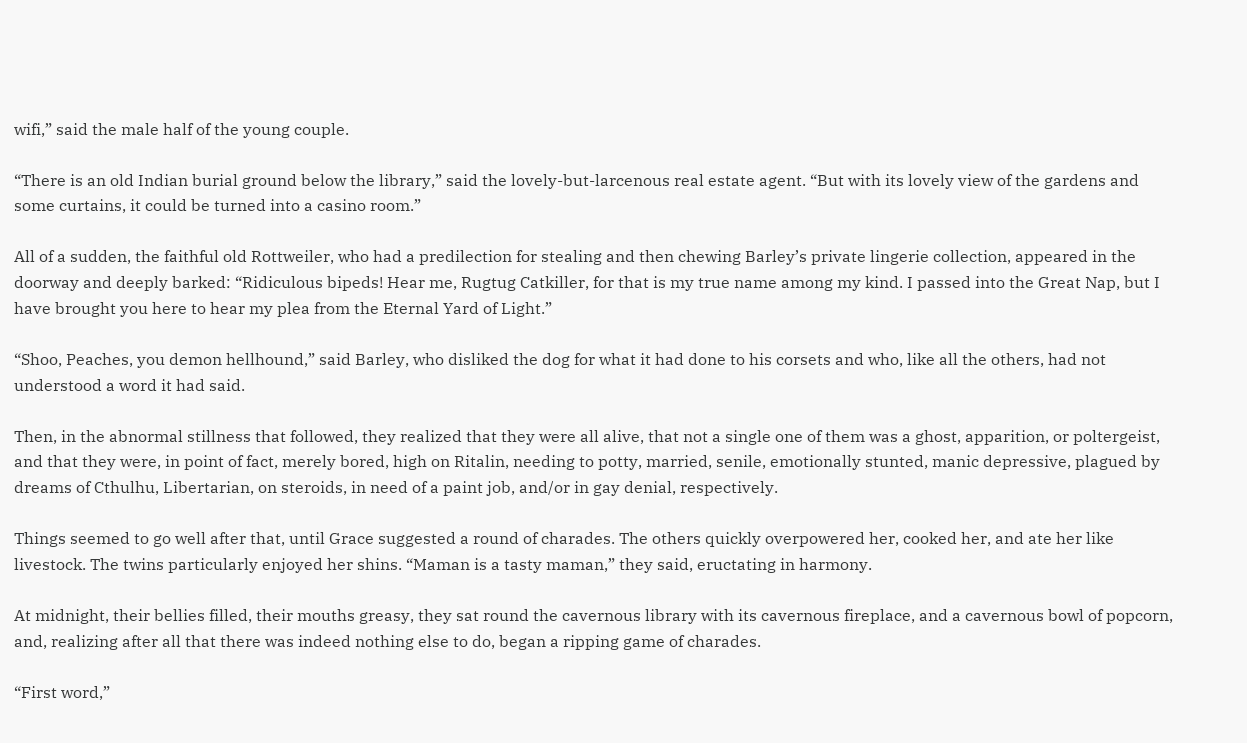wifi,” said the male half of the young couple.

“There is an old Indian burial ground below the library,” said the lovely-but-larcenous real estate agent. “But with its lovely view of the gardens and some curtains, it could be turned into a casino room.”

All of a sudden, the faithful old Rottweiler, who had a predilection for stealing and then chewing Barley’s private lingerie collection, appeared in the doorway and deeply barked: “Ridiculous bipeds! Hear me, Rugtug Catkiller, for that is my true name among my kind. I passed into the Great Nap, but I have brought you here to hear my plea from the Eternal Yard of Light.”

“Shoo, Peaches, you demon hellhound,” said Barley, who disliked the dog for what it had done to his corsets and who, like all the others, had not understood a word it had said.

Then, in the abnormal stillness that followed, they realized that they were all alive, that not a single one of them was a ghost, apparition, or poltergeist, and that they were, in point of fact, merely bored, high on Ritalin, needing to potty, married, senile, emotionally stunted, manic depressive, plagued by dreams of Cthulhu, Libertarian, on steroids, in need of a paint job, and/or in gay denial, respectively.

Things seemed to go well after that, until Grace suggested a round of charades. The others quickly overpowered her, cooked her, and ate her like livestock. The twins particularly enjoyed her shins. “Maman is a tasty maman,” they said, eructating in harmony.

At midnight, their bellies filled, their mouths greasy, they sat round the cavernous library with its cavernous fireplace, and a cavernous bowl of popcorn, and, realizing after all that there was indeed nothing else to do, began a ripping game of charades.

“First word,”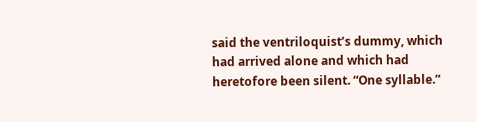said the ventriloquist’s dummy, which had arrived alone and which had heretofore been silent. “One syllable.”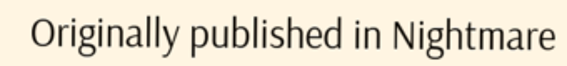Originally published in Nightmare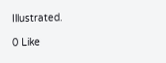Illustrated.

0 Like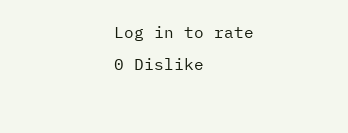Log in to rate
0 Dislike